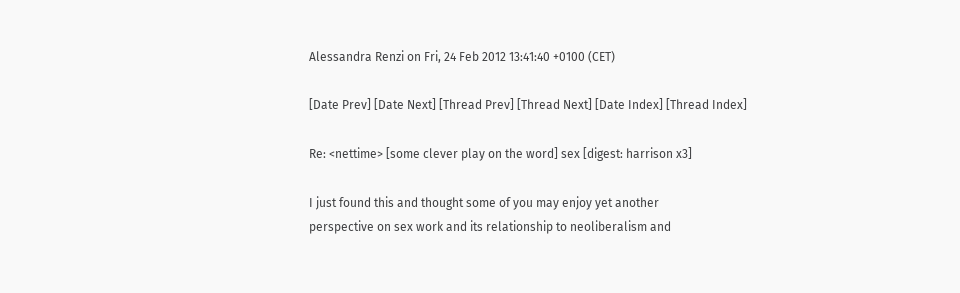Alessandra Renzi on Fri, 24 Feb 2012 13:41:40 +0100 (CET)

[Date Prev] [Date Next] [Thread Prev] [Thread Next] [Date Index] [Thread Index]

Re: <nettime> [some clever play on the word] sex [digest: harrison x3]

I just found this and thought some of you may enjoy yet another
perspective on sex work and its relationship to neoliberalism and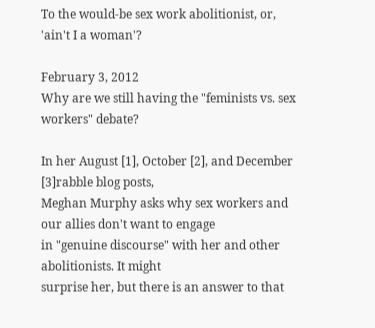To the would-be sex work abolitionist, or, 'ain't I a woman'?

February 3, 2012
Why are we still having the "feminists vs. sex workers" debate?

In her August [1], October [2], and December [3]rabble blog posts,
Meghan Murphy asks why sex workers and our allies don't want to engage
in "genuine discourse" with her and other abolitionists. It might
surprise her, but there is an answer to that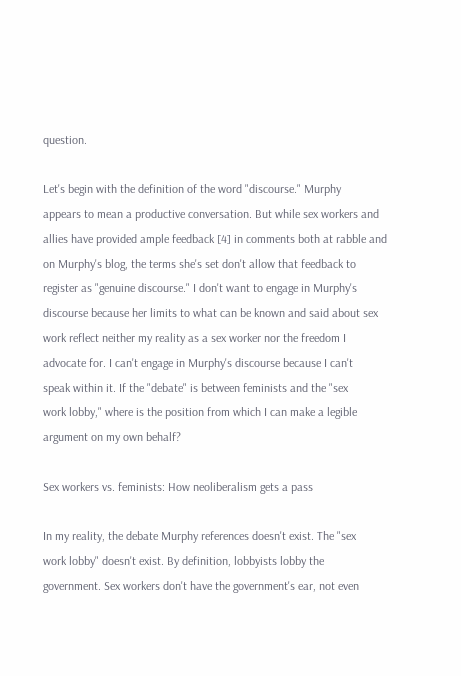question.

Let's begin with the definition of the word "discourse." Murphy
appears to mean a productive conversation. But while sex workers and
allies have provided ample feedback [4] in comments both at rabble and
on Murphy's blog, the terms she's set don't allow that feedback to
register as "genuine discourse." I don't want to engage in Murphy's
discourse because her limits to what can be known and said about sex
work reflect neither my reality as a sex worker nor the freedom I
advocate for. I can't engage in Murphy's discourse because I can't
speak within it. If the "debate" is between feminists and the "sex
work lobby," where is the position from which I can make a legible
argument on my own behalf?

Sex workers vs. feminists: How neoliberalism gets a pass

In my reality, the debate Murphy references doesn't exist. The "sex
work lobby" doesn't exist. By definition, lobbyists lobby the
government. Sex workers don't have the government's ear, not even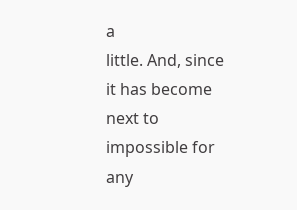a
little. And, since it has become next to impossible for any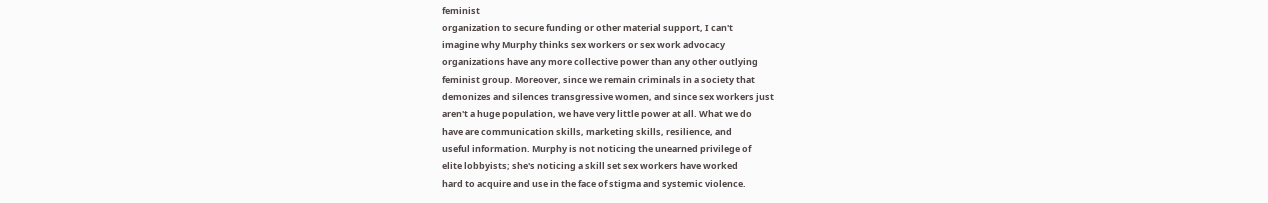feminist
organization to secure funding or other material support, I can't
imagine why Murphy thinks sex workers or sex work advocacy
organizations have any more collective power than any other outlying
feminist group. Moreover, since we remain criminals in a society that
demonizes and silences transgressive women, and since sex workers just
aren't a huge population, we have very little power at all. What we do
have are communication skills, marketing skills, resilience, and
useful information. Murphy is not noticing the unearned privilege of
elite lobbyists; she's noticing a skill set sex workers have worked
hard to acquire and use in the face of stigma and systemic violence.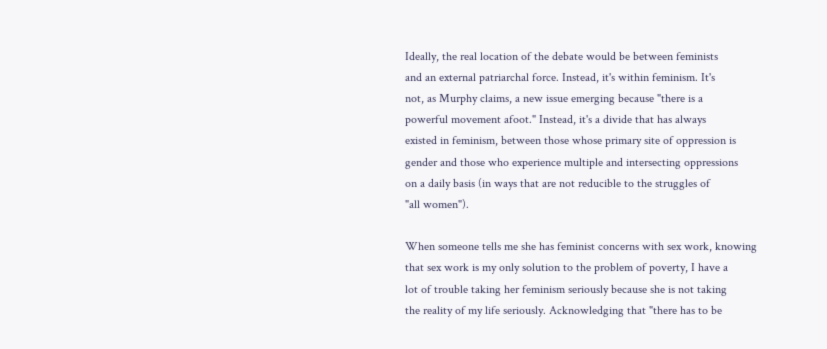Ideally, the real location of the debate would be between feminists
and an external patriarchal force. Instead, it's within feminism. It's
not, as Murphy claims, a new issue emerging because "there is a
powerful movement afoot." Instead, it's a divide that has always
existed in feminism, between those whose primary site of oppression is
gender and those who experience multiple and intersecting oppressions
on a daily basis (in ways that are not reducible to the struggles of
"all women").

When someone tells me she has feminist concerns with sex work, knowing
that sex work is my only solution to the problem of poverty, I have a
lot of trouble taking her feminism seriously because she is not taking
the reality of my life seriously. Acknowledging that "there has to be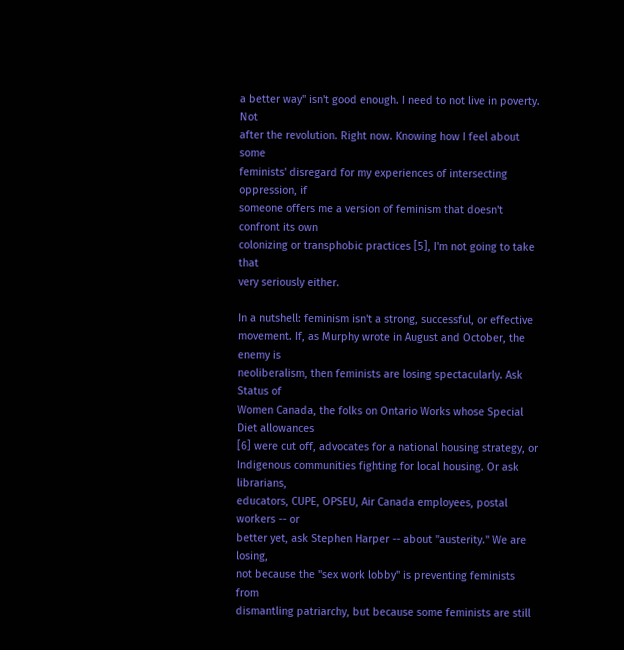a better way" isn't good enough. I need to not live in poverty. Not
after the revolution. Right now. Knowing how I feel about some
feminists' disregard for my experiences of intersecting oppression, if
someone offers me a version of feminism that doesn't confront its own
colonizing or transphobic practices [5], I'm not going to take that
very seriously either.

In a nutshell: feminism isn't a strong, successful, or effective
movement. If, as Murphy wrote in August and October, the enemy is
neoliberalism, then feminists are losing spectacularly. Ask Status of
Women Canada, the folks on Ontario Works whose Special Diet allowances
[6] were cut off, advocates for a national housing strategy, or
Indigenous communities fighting for local housing. Or ask librarians,
educators, CUPE, OPSEU, Air Canada employees, postal workers -- or
better yet, ask Stephen Harper -- about "austerity." We are losing,
not because the "sex work lobby" is preventing feminists from
dismantling patriarchy, but because some feminists are still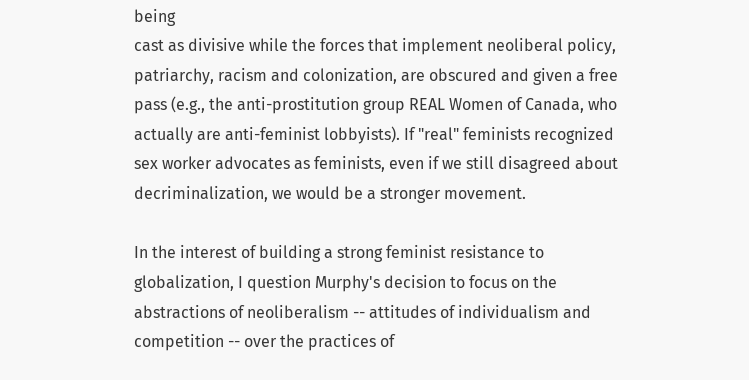being
cast as divisive while the forces that implement neoliberal policy,
patriarchy, racism and colonization, are obscured and given a free
pass (e.g., the anti-prostitution group REAL Women of Canada, who
actually are anti-feminist lobbyists). If "real" feminists recognized
sex worker advocates as feminists, even if we still disagreed about
decriminalization, we would be a stronger movement.

In the interest of building a strong feminist resistance to
globalization, I question Murphy's decision to focus on the
abstractions of neoliberalism -- attitudes of individualism and
competition -- over the practices of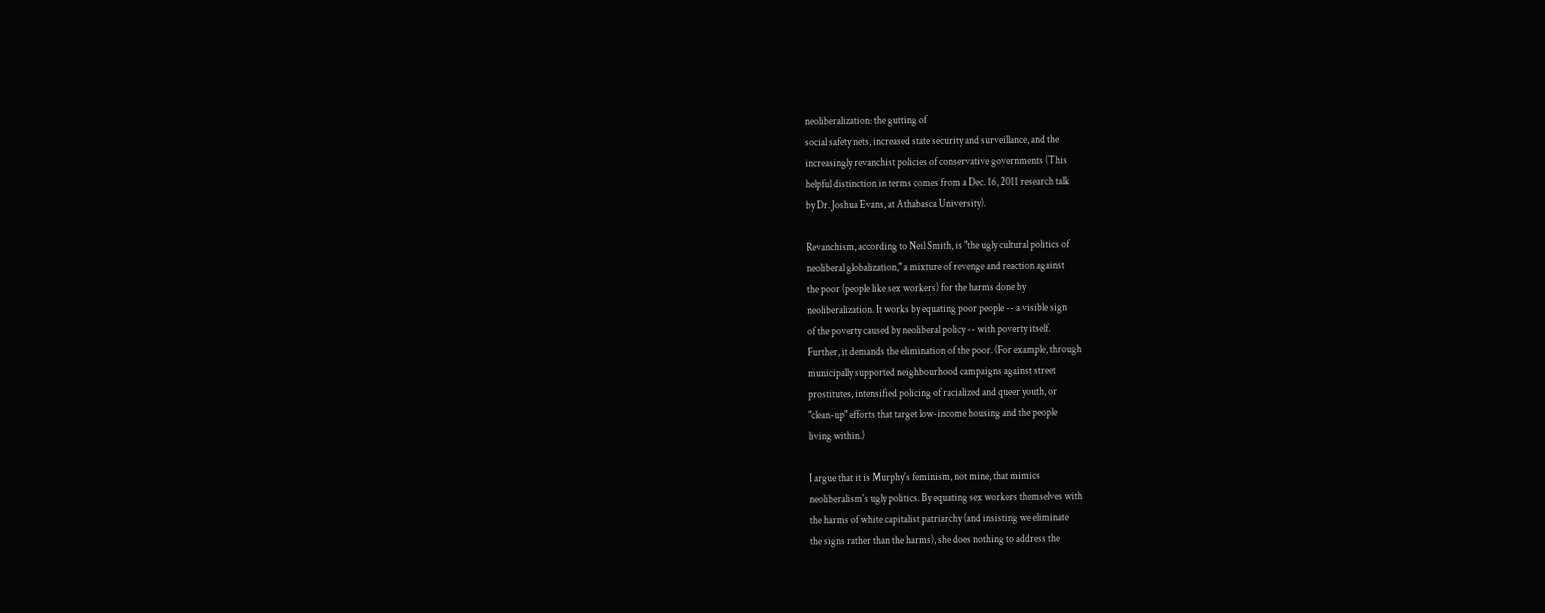neoliberalization: the gutting of
social safety nets, increased state security and surveillance, and the
increasingly revanchist policies of conservative governments (This
helpful distinction in terms comes from a Dec. 16, 2011 research talk
by Dr. Joshua Evans, at Athabasca University).

Revanchism, according to Neil Smith, is "the ugly cultural politics of
neoliberal globalization," a mixture of revenge and reaction against
the poor (people like sex workers) for the harms done by
neoliberalization. It works by equating poor people -- a visible sign
of the poverty caused by neoliberal policy -- with poverty itself.
Further, it demands the elimination of the poor. (For example, through
municipally supported neighbourhood campaigns against street
prostitutes, intensified policing of racialized and queer youth, or
"clean-up" efforts that target low-income housing and the people
living within.)

I argue that it is Murphy's feminism, not mine, that mimics
neoliberalism's ugly politics. By equating sex workers themselves with
the harms of white capitalist patriarchy (and insisting we eliminate
the signs rather than the harms), she does nothing to address the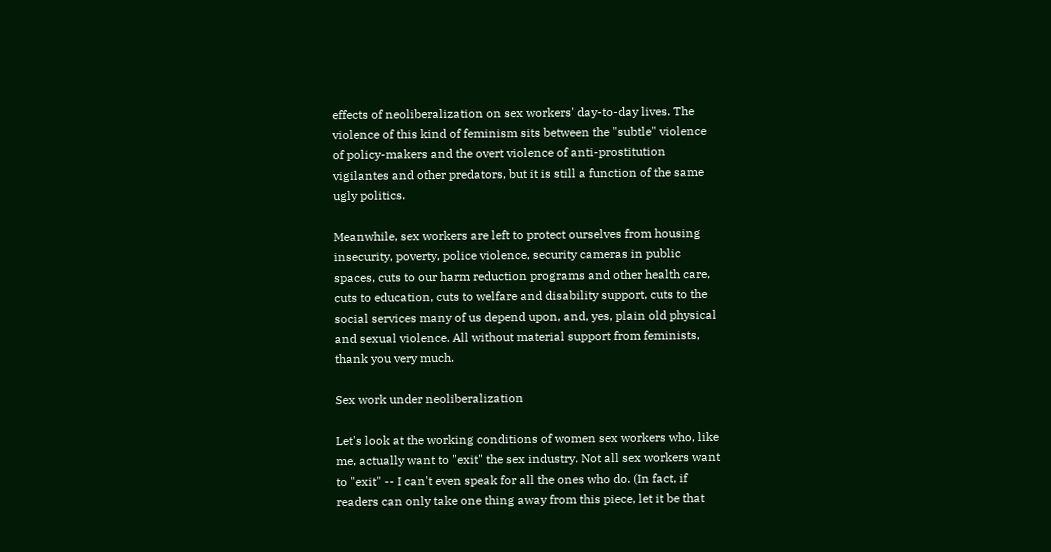effects of neoliberalization on sex workers' day-to-day lives. The
violence of this kind of feminism sits between the "subtle" violence
of policy-makers and the overt violence of anti-prostitution
vigilantes and other predators, but it is still a function of the same
ugly politics.

Meanwhile, sex workers are left to protect ourselves from housing
insecurity, poverty, police violence, security cameras in public
spaces, cuts to our harm reduction programs and other health care,
cuts to education, cuts to welfare and disability support, cuts to the
social services many of us depend upon, and, yes, plain old physical
and sexual violence. All without material support from feminists,
thank you very much.

Sex work under neoliberalization

Let's look at the working conditions of women sex workers who, like
me, actually want to "exit" the sex industry. Not all sex workers want
to "exit" -- I can't even speak for all the ones who do. (In fact, if
readers can only take one thing away from this piece, let it be that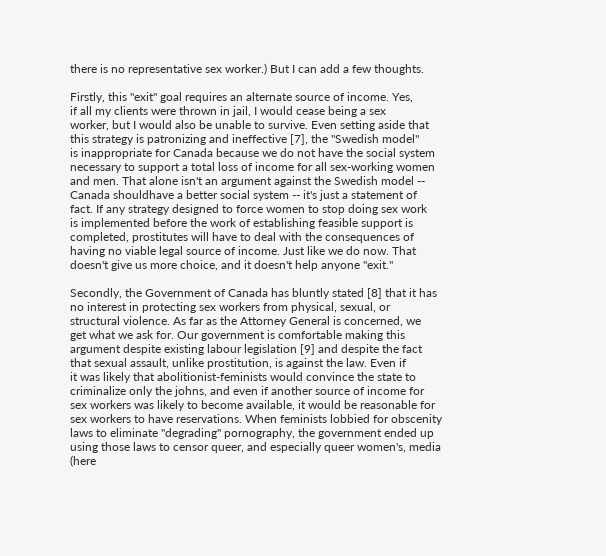there is no representative sex worker.) But I can add a few thoughts.

Firstly, this "exit" goal requires an alternate source of income. Yes,
if all my clients were thrown in jail, I would cease being a sex
worker, but I would also be unable to survive. Even setting aside that
this strategy is patronizing and ineffective [7], the "Swedish model"
is inappropriate for Canada because we do not have the social system
necessary to support a total loss of income for all sex-working women
and men. That alone isn't an argument against the Swedish model --
Canada shouldhave a better social system -- it's just a statement of
fact. If any strategy designed to force women to stop doing sex work
is implemented before the work of establishing feasible support is
completed, prostitutes will have to deal with the consequences of
having no viable legal source of income. Just like we do now. That
doesn't give us more choice, and it doesn't help anyone "exit."

Secondly, the Government of Canada has bluntly stated [8] that it has
no interest in protecting sex workers from physical, sexual, or
structural violence. As far as the Attorney General is concerned, we
get what we ask for. Our government is comfortable making this
argument despite existing labour legislation [9] and despite the fact
that sexual assault, unlike prostitution, is against the law. Even if
it was likely that abolitionist-feminists would convince the state to
criminalize only the johns, and even if another source of income for
sex workers was likely to become available, it would be reasonable for
sex workers to have reservations. When feminists lobbied for obscenity
laws to eliminate "degrading" pornography, the government ended up
using those laws to censor queer, and especially queer women's, media
(here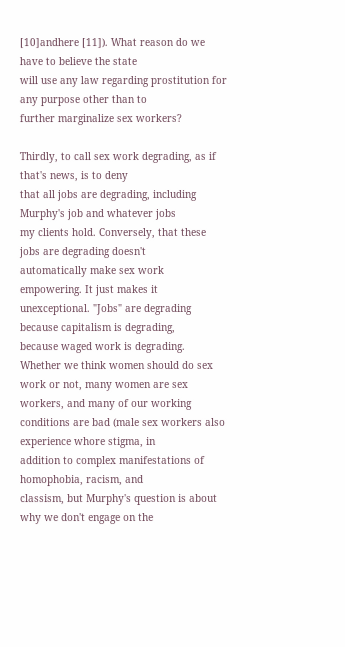[10]andhere [11]). What reason do we have to believe the state
will use any law regarding prostitution for any purpose other than to
further marginalize sex workers?

Thirdly, to call sex work degrading, as if that's news, is to deny
that all jobs are degrading, including Murphy's job and whatever jobs
my clients hold. Conversely, that these jobs are degrading doesn't
automatically make sex work empowering. It just makes it
unexceptional. "Jobs" are degrading because capitalism is degrading,
because waged work is degrading. Whether we think women should do sex
work or not, many women are sex workers, and many of our working
conditions are bad (male sex workers also experience whore stigma, in
addition to complex manifestations of homophobia, racism, and
classism, but Murphy's question is about why we don't engage on the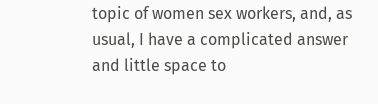topic of women sex workers, and, as usual, I have a complicated answer
and little space to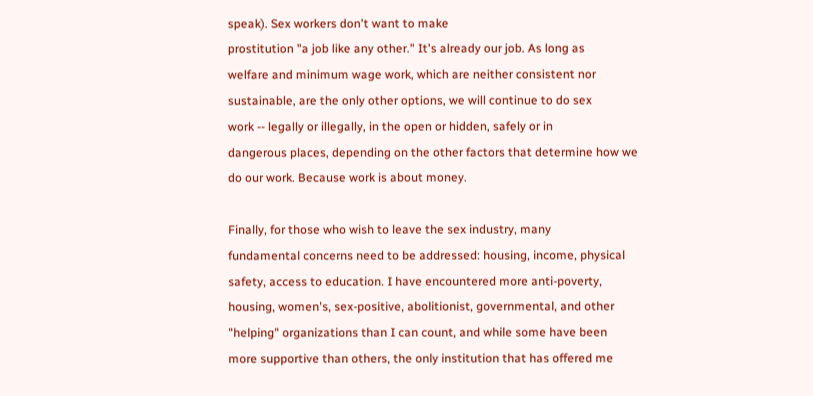speak). Sex workers don't want to make
prostitution "a job like any other." It's already our job. As long as
welfare and minimum wage work, which are neither consistent nor
sustainable, are the only other options, we will continue to do sex
work -- legally or illegally, in the open or hidden, safely or in
dangerous places, depending on the other factors that determine how we
do our work. Because work is about money.

Finally, for those who wish to leave the sex industry, many
fundamental concerns need to be addressed: housing, income, physical
safety, access to education. I have encountered more anti-poverty,
housing, women's, sex-positive, abolitionist, governmental, and other
"helping" organizations than I can count, and while some have been
more supportive than others, the only institution that has offered me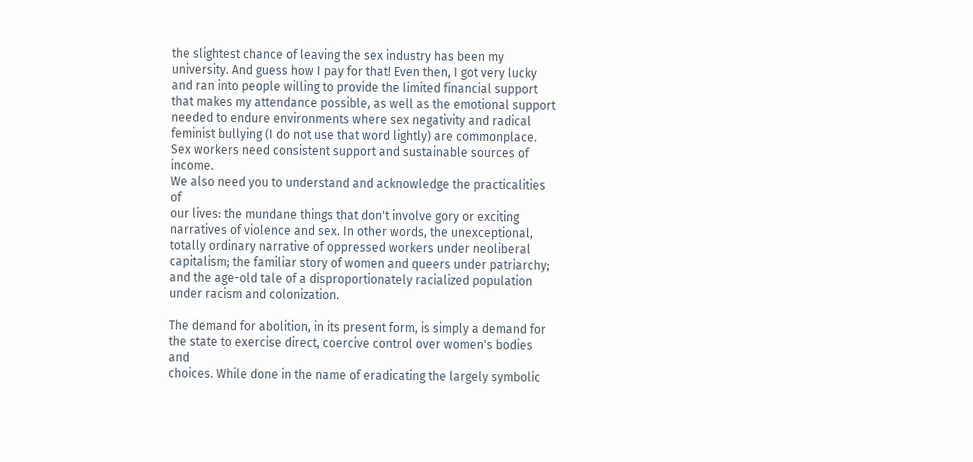the slightest chance of leaving the sex industry has been my
university. And guess how I pay for that! Even then, I got very lucky
and ran into people willing to provide the limited financial support
that makes my attendance possible, as well as the emotional support
needed to endure environments where sex negativity and radical
feminist bullying (I do not use that word lightly) are commonplace.
Sex workers need consistent support and sustainable sources of income.
We also need you to understand and acknowledge the practicalities of
our lives: the mundane things that don't involve gory or exciting
narratives of violence and sex. In other words, the unexceptional,
totally ordinary narrative of oppressed workers under neoliberal
capitalism; the familiar story of women and queers under patriarchy;
and the age-old tale of a disproportionately racialized population
under racism and colonization.

The demand for abolition, in its present form, is simply a demand for
the state to exercise direct, coercive control over women's bodies and
choices. While done in the name of eradicating the largely symbolic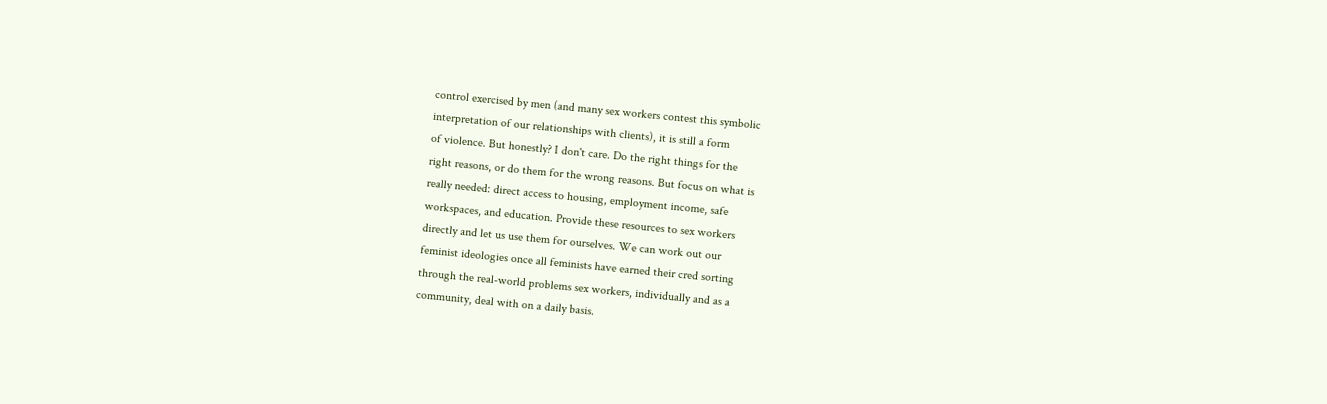control exercised by men (and many sex workers contest this symbolic
interpretation of our relationships with clients), it is still a form
of violence. But honestly? I don't care. Do the right things for the
right reasons, or do them for the wrong reasons. But focus on what is
really needed: direct access to housing, employment income, safe
workspaces, and education. Provide these resources to sex workers
directly and let us use them for ourselves. We can work out our
feminist ideologies once all feminists have earned their cred sorting
through the real-world problems sex workers, individually and as a
community, deal with on a daily basis.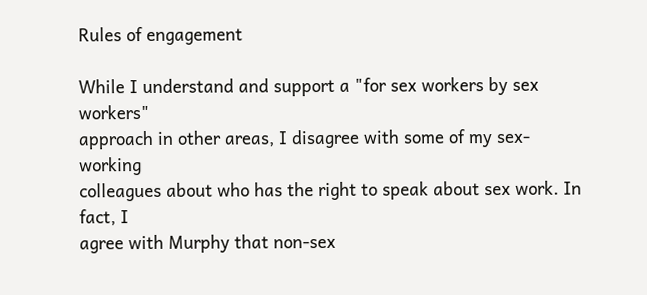Rules of engagement

While I understand and support a "for sex workers by sex workers"
approach in other areas, I disagree with some of my sex-working
colleagues about who has the right to speak about sex work. In fact, I
agree with Murphy that non-sex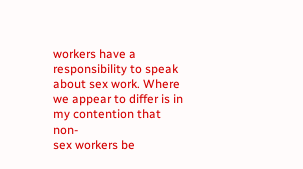workers have a responsibility to speak
about sex work. Where we appear to differ is in my contention that non-
sex workers be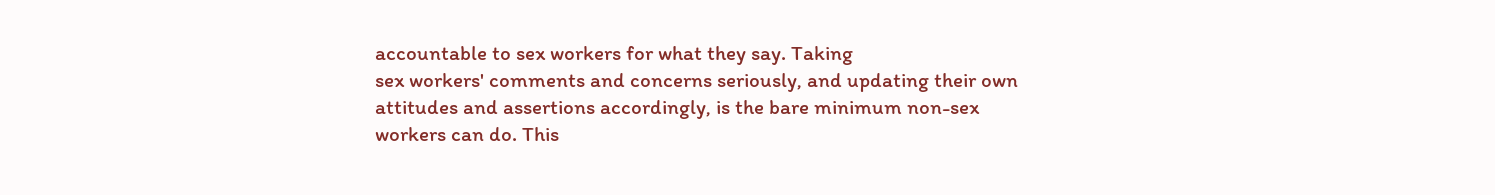accountable to sex workers for what they say. Taking
sex workers' comments and concerns seriously, and updating their own
attitudes and assertions accordingly, is the bare minimum non-sex
workers can do. This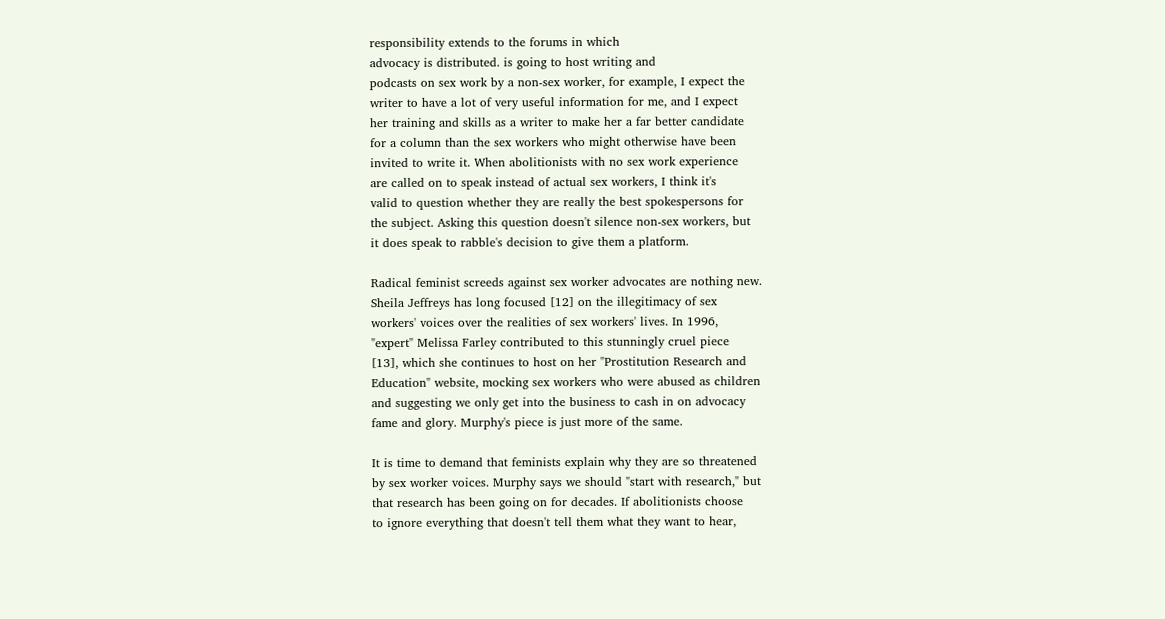responsibility extends to the forums in which
advocacy is distributed. is going to host writing and
podcasts on sex work by a non-sex worker, for example, I expect the
writer to have a lot of very useful information for me, and I expect
her training and skills as a writer to make her a far better candidate
for a column than the sex workers who might otherwise have been
invited to write it. When abolitionists with no sex work experience
are called on to speak instead of actual sex workers, I think it's
valid to question whether they are really the best spokespersons for
the subject. Asking this question doesn't silence non-sex workers, but
it does speak to rabble's decision to give them a platform.

Radical feminist screeds against sex worker advocates are nothing new.
Sheila Jeffreys has long focused [12] on the illegitimacy of sex
workers' voices over the realities of sex workers' lives. In 1996,
"expert" Melissa Farley contributed to this stunningly cruel piece
[13], which she continues to host on her "Prostitution Research and
Education" website, mocking sex workers who were abused as children
and suggesting we only get into the business to cash in on advocacy
fame and glory. Murphy's piece is just more of the same.

It is time to demand that feminists explain why they are so threatened
by sex worker voices. Murphy says we should "start with research," but
that research has been going on for decades. If abolitionists choose
to ignore everything that doesn't tell them what they want to hear,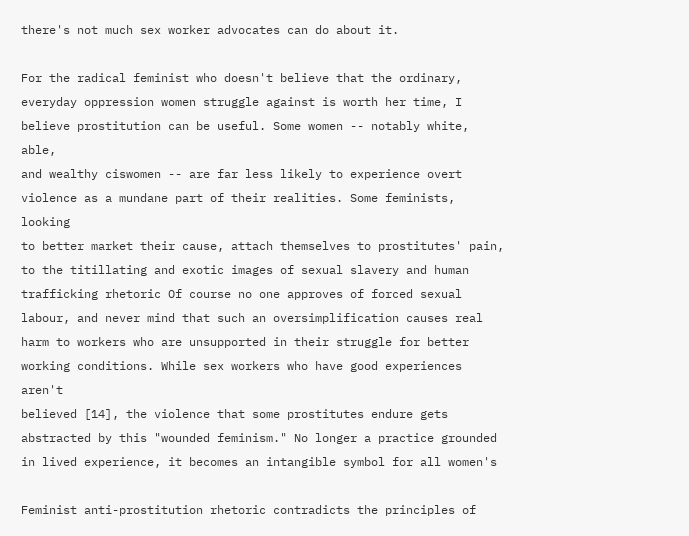there's not much sex worker advocates can do about it.

For the radical feminist who doesn't believe that the ordinary,
everyday oppression women struggle against is worth her time, I
believe prostitution can be useful. Some women -- notably white, able,
and wealthy ciswomen -- are far less likely to experience overt
violence as a mundane part of their realities. Some feminists, looking
to better market their cause, attach themselves to prostitutes' pain,
to the titillating and exotic images of sexual slavery and human
trafficking rhetoric Of course no one approves of forced sexual
labour, and never mind that such an oversimplification causes real
harm to workers who are unsupported in their struggle for better
working conditions. While sex workers who have good experiences aren't
believed [14], the violence that some prostitutes endure gets
abstracted by this "wounded feminism." No longer a practice grounded
in lived experience, it becomes an intangible symbol for all women's

Feminist anti-prostitution rhetoric contradicts the principles of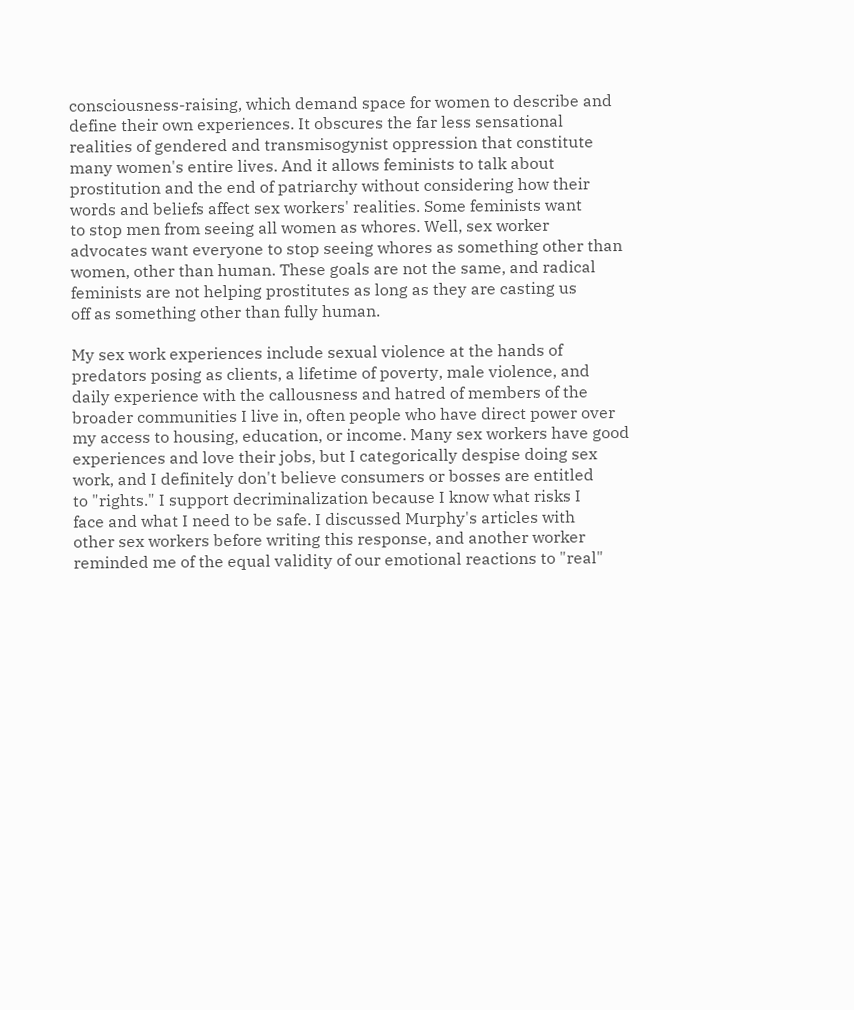consciousness-raising, which demand space for women to describe and
define their own experiences. It obscures the far less sensational
realities of gendered and transmisogynist oppression that constitute
many women's entire lives. And it allows feminists to talk about
prostitution and the end of patriarchy without considering how their
words and beliefs affect sex workers' realities. Some feminists want
to stop men from seeing all women as whores. Well, sex worker
advocates want everyone to stop seeing whores as something other than
women, other than human. These goals are not the same, and radical
feminists are not helping prostitutes as long as they are casting us
off as something other than fully human.

My sex work experiences include sexual violence at the hands of
predators posing as clients, a lifetime of poverty, male violence, and
daily experience with the callousness and hatred of members of the
broader communities I live in, often people who have direct power over
my access to housing, education, or income. Many sex workers have good
experiences and love their jobs, but I categorically despise doing sex
work, and I definitely don't believe consumers or bosses are entitled
to "rights." I support decriminalization because I know what risks I
face and what I need to be safe. I discussed Murphy's articles with
other sex workers before writing this response, and another worker
reminded me of the equal validity of our emotional reactions to "real"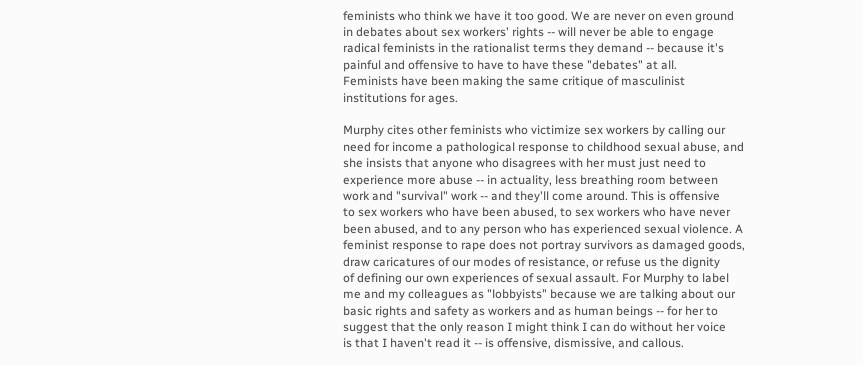feminists who think we have it too good. We are never on even ground
in debates about sex workers' rights -- will never be able to engage
radical feminists in the rationalist terms they demand -- because it's
painful and offensive to have to have these "debates" at all.
Feminists have been making the same critique of masculinist
institutions for ages.

Murphy cites other feminists who victimize sex workers by calling our
need for income a pathological response to childhood sexual abuse, and
she insists that anyone who disagrees with her must just need to
experience more abuse -- in actuality, less breathing room between
work and "survival" work -- and they'll come around. This is offensive
to sex workers who have been abused, to sex workers who have never
been abused, and to any person who has experienced sexual violence. A
feminist response to rape does not portray survivors as damaged goods,
draw caricatures of our modes of resistance, or refuse us the dignity
of defining our own experiences of sexual assault. For Murphy to label
me and my colleagues as "lobbyists" because we are talking about our
basic rights and safety as workers and as human beings -- for her to
suggest that the only reason I might think I can do without her voice
is that I haven't read it -- is offensive, dismissive, and callous.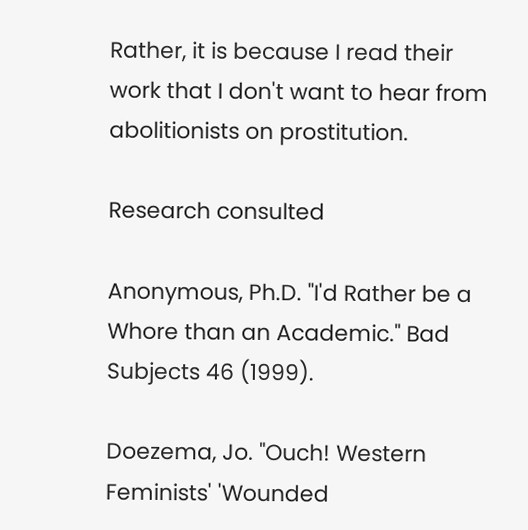Rather, it is because I read their work that I don't want to hear from
abolitionists on prostitution.

Research consulted

Anonymous, Ph.D. "I'd Rather be a Whore than an Academic." Bad
Subjects 46 (1999).

Doezema, Jo. "Ouch! Western Feminists' 'Wounded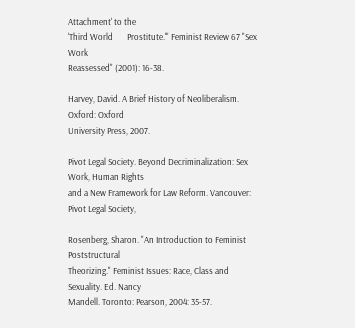Attachment' to the
'Third World       Prostitute.'" Feminist Review 67 "Sex Work
Reassessed" (2001): 16-38.

Harvey, David. A Brief History of Neoliberalism. Oxford: Oxford
University Press, 2007.

Pivot Legal Society. Beyond Decriminalization: Sex Work, Human Rights
and a New Framework for Law Reform. Vancouver: Pivot Legal Society,

Rosenberg, Sharon. "An Introduction to Feminist Poststructural
Theorizing." Feminist Issues: Race, Class and Sexuality. Ed. Nancy
Mandell. Toronto: Pearson, 2004: 35-57.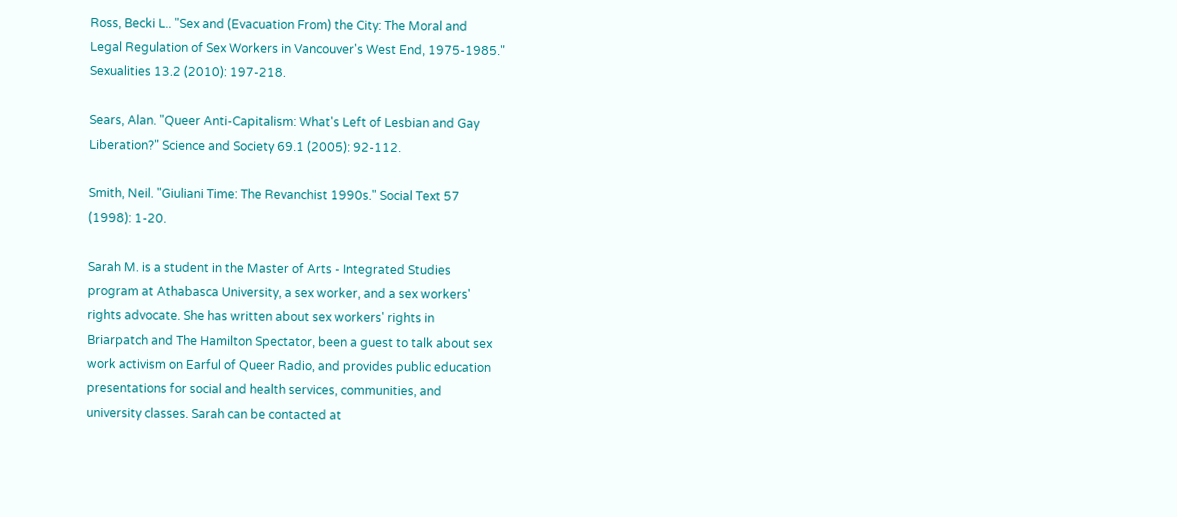Ross, Becki L.. "Sex and (Evacuation From) the City: The Moral and
Legal Regulation of Sex Workers in Vancouver's West End, 1975-1985."
Sexualities 13.2 (2010): 197-218.

Sears, Alan. "Queer Anti-Capitalism: What's Left of Lesbian and Gay
Liberation?" Science and Society 69.1 (2005): 92-112.

Smith, Neil. "Giuliani Time: The Revanchist 1990s." Social Text 57
(1998): 1-20.

Sarah M. is a student in the Master of Arts - Integrated Studies
program at Athabasca University, a sex worker, and a sex workers'
rights advocate. She has written about sex workers' rights in
Briarpatch and The Hamilton Spectator, been a guest to talk about sex
work activism on Earful of Queer Radio, and provides public education
presentations for social and health services, communities, and
university classes. Sarah can be contacted at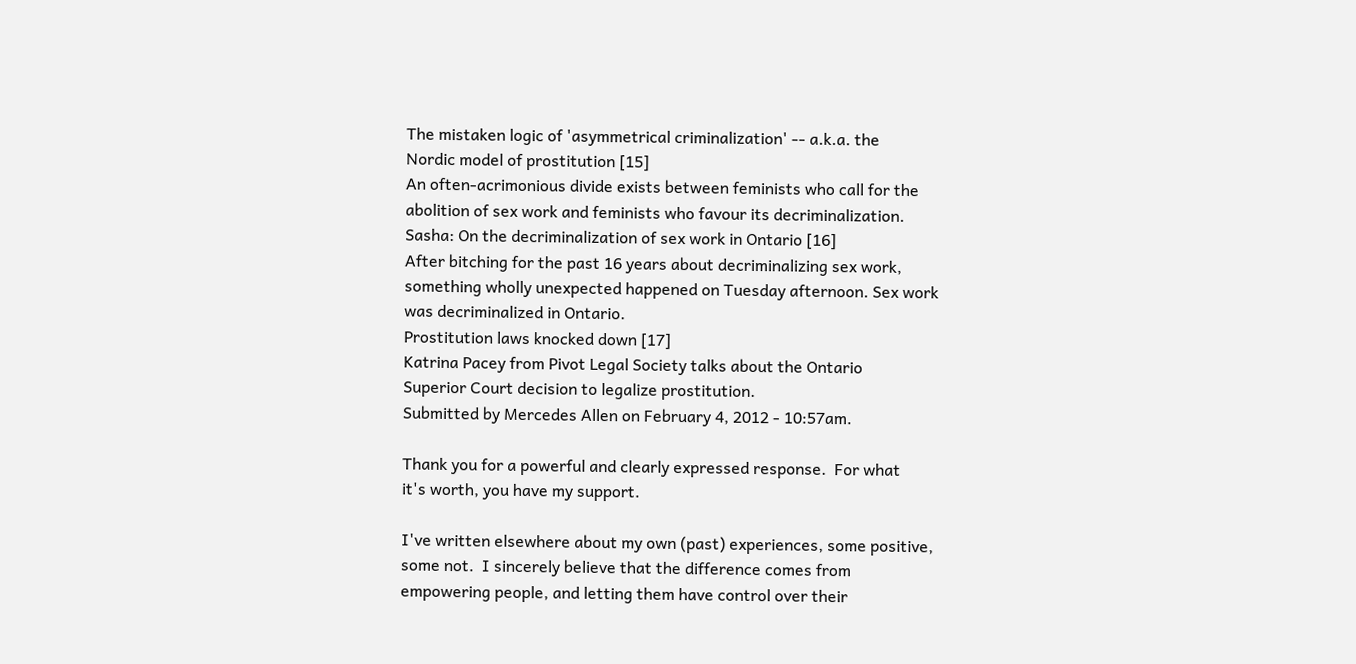The mistaken logic of 'asymmetrical criminalization' -- a.k.a. the
Nordic model of prostitution [15]
An often-acrimonious divide exists between feminists who call for the
abolition of sex work and feminists who favour its decriminalization.
Sasha: On the decriminalization of sex work in Ontario [16]
After bitching for the past 16 years about decriminalizing sex work,
something wholly unexpected happened on Tuesday afternoon. Sex work
was decriminalized in Ontario.
Prostitution laws knocked down [17]
Katrina Pacey from Pivot Legal Society talks about the Ontario
Superior Court decision to legalize prostitution.
Submitted by Mercedes Allen on February 4, 2012 - 10:57am.

Thank you for a powerful and clearly expressed response.  For what
it's worth, you have my support.

I've written elsewhere about my own (past) experiences, some positive,
some not.  I sincerely believe that the difference comes from
empowering people, and letting them have control over their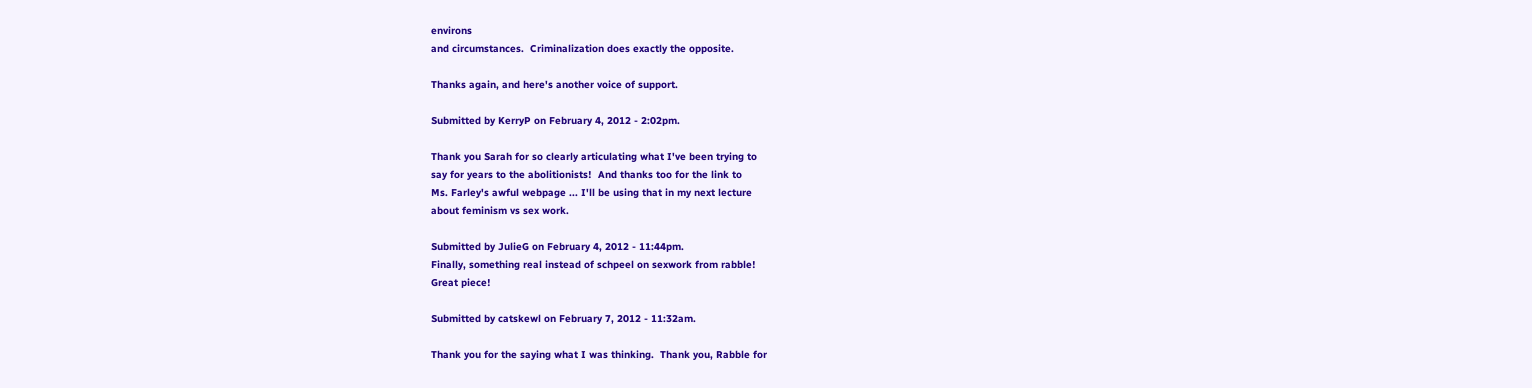environs
and circumstances.  Criminalization does exactly the opposite.

Thanks again, and here's another voice of support.

Submitted by KerryP on February 4, 2012 - 2:02pm.

Thank you Sarah for so clearly articulating what I've been trying to
say for years to the abolitionists!  And thanks too for the link to
Ms. Farley's awful webpage ... I'll be using that in my next lecture
about feminism vs sex work.

Submitted by JulieG on February 4, 2012 - 11:44pm.
Finally, something real instead of schpeel on sexwork from rabble!
Great piece!

Submitted by catskewl on February 7, 2012 - 11:32am.

Thank you for the saying what I was thinking.  Thank you, Rabble for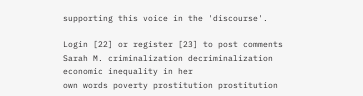supporting this voice in the 'discourse'.

Login [22] or register [23] to post comments
Sarah M. criminalization decriminalization economic inequality in her
own words poverty prostitution prostitution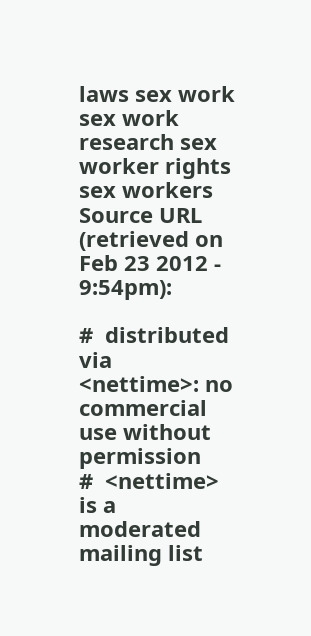laws sex work sex work
research sex worker rights sex workers
Source URL (retrieved on Feb 23 2012 - 9:54pm):

#  distributed via <nettime>: no commercial use without permission
#  <nettime>  is a moderated mailing list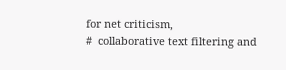for net criticism,
#  collaborative text filtering and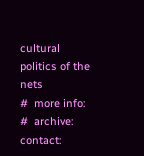cultural politics of the nets
#  more info:
#  archive: contact: